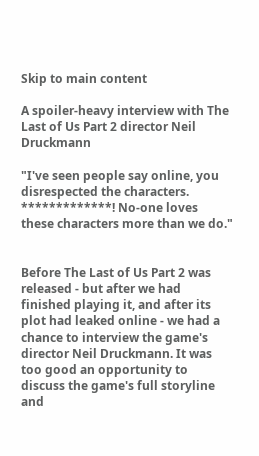Skip to main content

A spoiler-heavy interview with The Last of Us Part 2 director Neil Druckmann

"I've seen people say online, you disrespected the characters. *************! No-one loves these characters more than we do."


Before The Last of Us Part 2 was released - but after we had finished playing it, and after its plot had leaked online - we had a chance to interview the game's director Neil Druckmann. It was too good an opportunity to discuss the game's full storyline and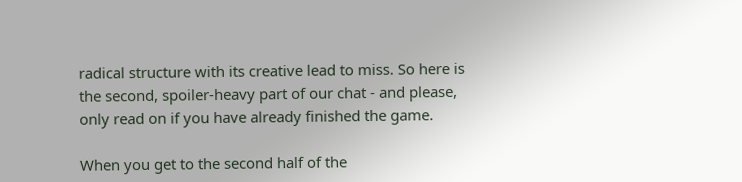radical structure with its creative lead to miss. So here is the second, spoiler-heavy part of our chat - and please, only read on if you have already finished the game.

When you get to the second half of the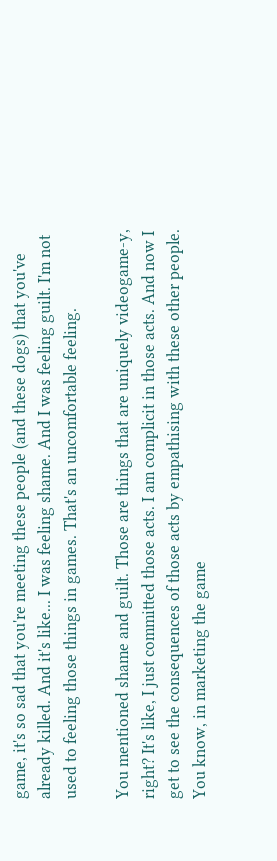game, it's so sad that you're meeting these people (and these dogs) that you've already killed. And it's like... I was feeling shame. And I was feeling guilt. I'm not used to feeling those things in games. That's an uncomfortable feeling.

You mentioned shame and guilt. Those are things that are uniquely videogame-y, right? It's like, I just committed those acts. I am complicit in those acts. And now I get to see the consequences of those acts by empathising with these other people. You know, in marketing the game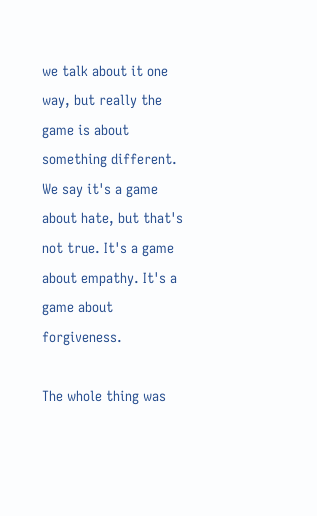we talk about it one way, but really the game is about something different. We say it's a game about hate, but that's not true. It's a game about empathy. It's a game about forgiveness.

The whole thing was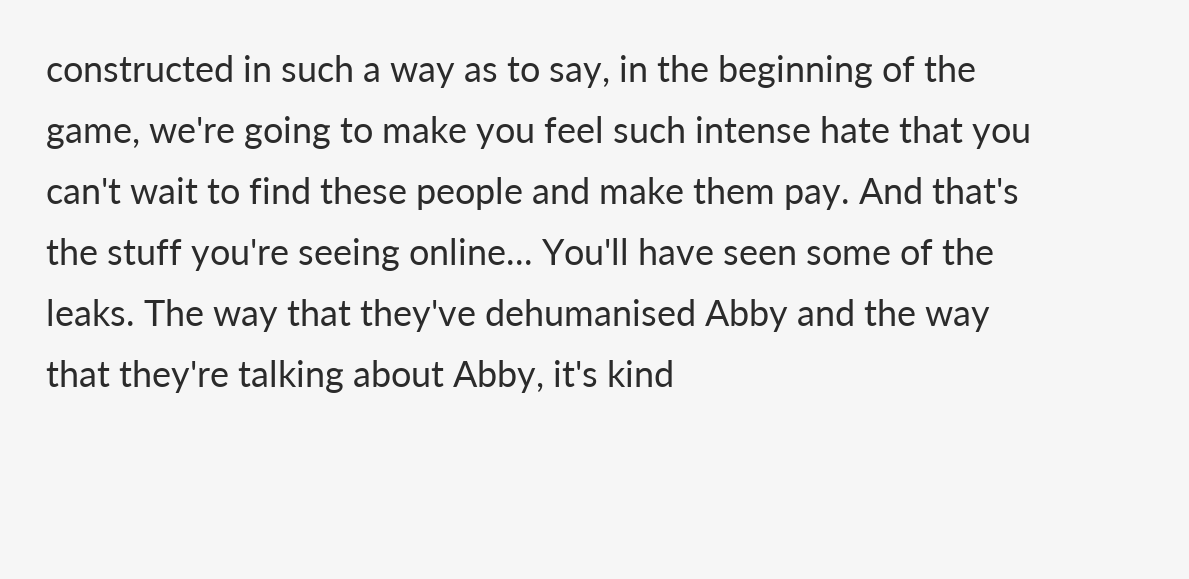constructed in such a way as to say, in the beginning of the game, we're going to make you feel such intense hate that you can't wait to find these people and make them pay. And that's the stuff you're seeing online... You'll have seen some of the leaks. The way that they've dehumanised Abby and the way that they're talking about Abby, it's kind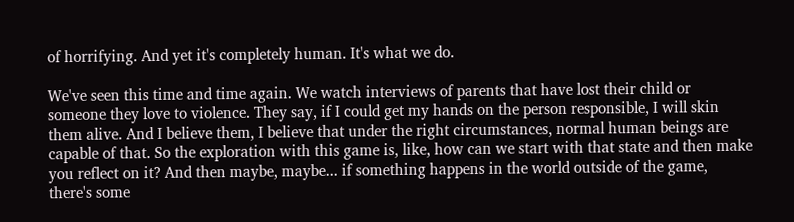of horrifying. And yet it's completely human. It's what we do.

We've seen this time and time again. We watch interviews of parents that have lost their child or someone they love to violence. They say, if I could get my hands on the person responsible, I will skin them alive. And I believe them, I believe that under the right circumstances, normal human beings are capable of that. So the exploration with this game is, like, how can we start with that state and then make you reflect on it? And then maybe, maybe... if something happens in the world outside of the game, there's some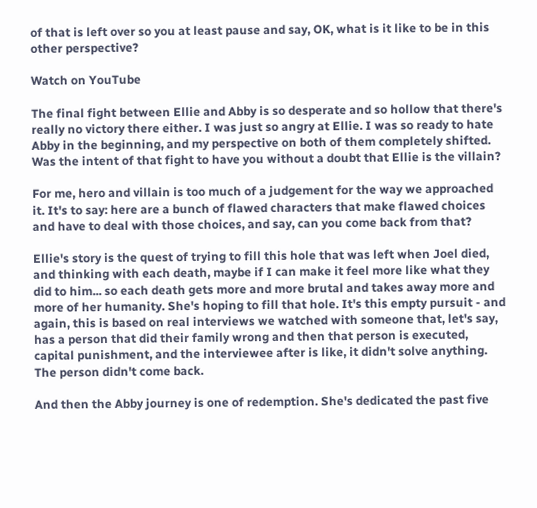of that is left over so you at least pause and say, OK, what is it like to be in this other perspective?

Watch on YouTube

The final fight between Ellie and Abby is so desperate and so hollow that there's really no victory there either. I was just so angry at Ellie. I was so ready to hate Abby in the beginning, and my perspective on both of them completely shifted. Was the intent of that fight to have you without a doubt that Ellie is the villain?

For me, hero and villain is too much of a judgement for the way we approached it. It's to say: here are a bunch of flawed characters that make flawed choices and have to deal with those choices, and say, can you come back from that?

Ellie's story is the quest of trying to fill this hole that was left when Joel died, and thinking with each death, maybe if I can make it feel more like what they did to him... so each death gets more and more brutal and takes away more and more of her humanity. She's hoping to fill that hole. It's this empty pursuit - and again, this is based on real interviews we watched with someone that, let's say, has a person that did their family wrong and then that person is executed, capital punishment, and the interviewee after is like, it didn't solve anything. The person didn't come back.

And then the Abby journey is one of redemption. She's dedicated the past five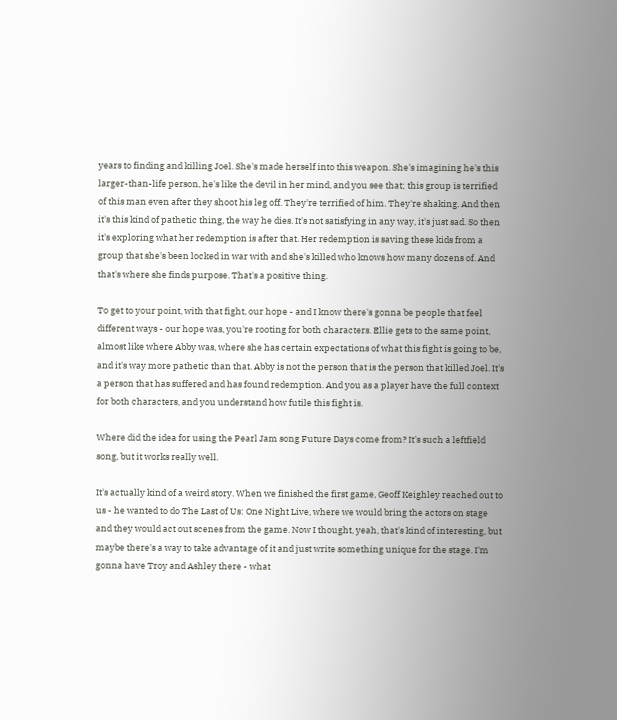years to finding and killing Joel. She's made herself into this weapon. She's imagining he's this larger-than-life person, he's like the devil in her mind, and you see that; this group is terrified of this man even after they shoot his leg off. They're terrified of him. They're shaking. And then it's this kind of pathetic thing, the way he dies. It's not satisfying in any way, it's just sad. So then it's exploring what her redemption is after that. Her redemption is saving these kids from a group that she's been locked in war with and she's killed who knows how many dozens of. And that's where she finds purpose. That's a positive thing.

To get to your point, with that fight, our hope - and I know there's gonna be people that feel different ways - our hope was, you're rooting for both characters. Ellie gets to the same point, almost like where Abby was, where she has certain expectations of what this fight is going to be, and it's way more pathetic than that. Abby is not the person that is the person that killed Joel. It's a person that has suffered and has found redemption. And you as a player have the full context for both characters, and you understand how futile this fight is.

Where did the idea for using the Pearl Jam song Future Days come from? It's such a leftfield song, but it works really well.

It's actually kind of a weird story. When we finished the first game, Geoff Keighley reached out to us - he wanted to do The Last of Us: One Night Live, where we would bring the actors on stage and they would act out scenes from the game. Now I thought, yeah, that's kind of interesting, but maybe there's a way to take advantage of it and just write something unique for the stage. I'm gonna have Troy and Ashley there - what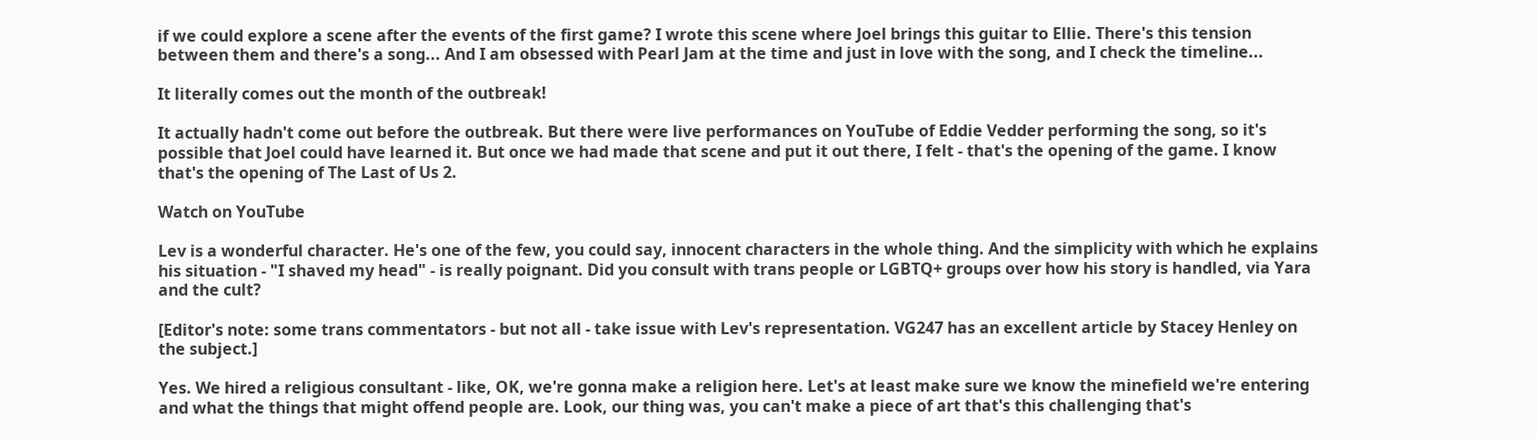if we could explore a scene after the events of the first game? I wrote this scene where Joel brings this guitar to Ellie. There's this tension between them and there's a song... And I am obsessed with Pearl Jam at the time and just in love with the song, and I check the timeline...

It literally comes out the month of the outbreak!

It actually hadn't come out before the outbreak. But there were live performances on YouTube of Eddie Vedder performing the song, so it's possible that Joel could have learned it. But once we had made that scene and put it out there, I felt - that's the opening of the game. I know that's the opening of The Last of Us 2.

Watch on YouTube

Lev is a wonderful character. He's one of the few, you could say, innocent characters in the whole thing. And the simplicity with which he explains his situation - "I shaved my head" - is really poignant. Did you consult with trans people or LGBTQ+ groups over how his story is handled, via Yara and the cult?

[Editor's note: some trans commentators - but not all - take issue with Lev's representation. VG247 has an excellent article by Stacey Henley on the subject.]

Yes. We hired a religious consultant - like, OK, we're gonna make a religion here. Let's at least make sure we know the minefield we're entering and what the things that might offend people are. Look, our thing was, you can't make a piece of art that's this challenging that's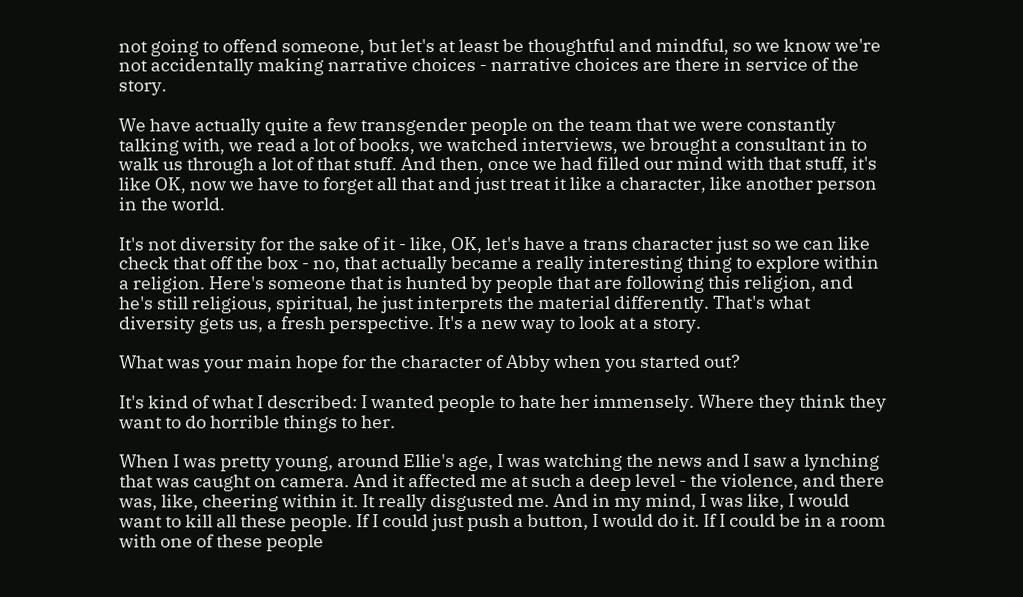not going to offend someone, but let's at least be thoughtful and mindful, so we know we're not accidentally making narrative choices - narrative choices are there in service of the story.

We have actually quite a few transgender people on the team that we were constantly talking with, we read a lot of books, we watched interviews, we brought a consultant in to walk us through a lot of that stuff. And then, once we had filled our mind with that stuff, it's like OK, now we have to forget all that and just treat it like a character, like another person in the world.

It's not diversity for the sake of it - like, OK, let's have a trans character just so we can like check that off the box - no, that actually became a really interesting thing to explore within a religion. Here's someone that is hunted by people that are following this religion, and he's still religious, spiritual, he just interprets the material differently. That's what diversity gets us, a fresh perspective. It's a new way to look at a story.

What was your main hope for the character of Abby when you started out?

It's kind of what I described: I wanted people to hate her immensely. Where they think they want to do horrible things to her.

When I was pretty young, around Ellie's age, I was watching the news and I saw a lynching that was caught on camera. And it affected me at such a deep level - the violence, and there was, like, cheering within it. It really disgusted me. And in my mind, I was like, I would want to kill all these people. If I could just push a button, I would do it. If I could be in a room with one of these people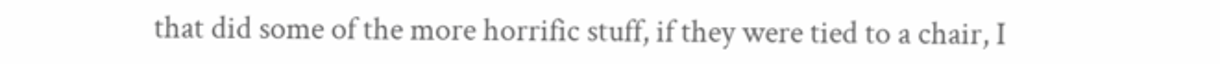that did some of the more horrific stuff, if they were tied to a chair, I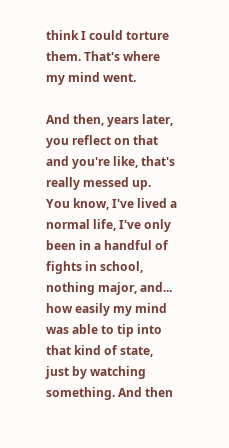think I could torture them. That's where my mind went.

And then, years later, you reflect on that and you're like, that's really messed up. You know, I've lived a normal life, I've only been in a handful of fights in school, nothing major, and... how easily my mind was able to tip into that kind of state, just by watching something. And then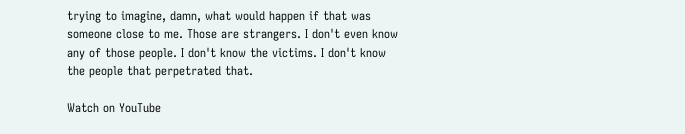trying to imagine, damn, what would happen if that was someone close to me. Those are strangers. I don't even know any of those people. I don't know the victims. I don't know the people that perpetrated that.

Watch on YouTube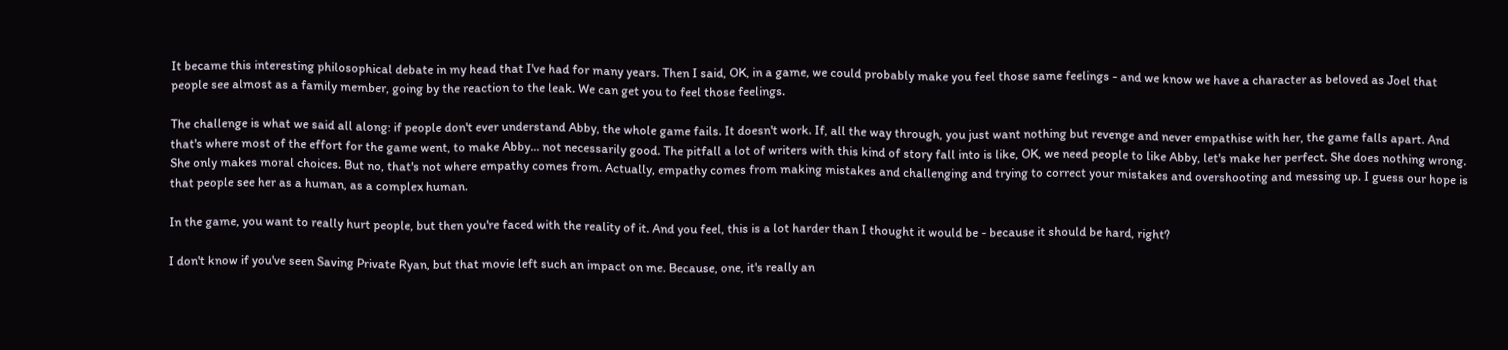It became this interesting philosophical debate in my head that I've had for many years. Then I said, OK, in a game, we could probably make you feel those same feelings - and we know we have a character as beloved as Joel that people see almost as a family member, going by the reaction to the leak. We can get you to feel those feelings.

The challenge is what we said all along: if people don't ever understand Abby, the whole game fails. It doesn't work. If, all the way through, you just want nothing but revenge and never empathise with her, the game falls apart. And that's where most of the effort for the game went, to make Abby... not necessarily good. The pitfall a lot of writers with this kind of story fall into is like, OK, we need people to like Abby, let's make her perfect. She does nothing wrong. She only makes moral choices. But no, that's not where empathy comes from. Actually, empathy comes from making mistakes and challenging and trying to correct your mistakes and overshooting and messing up. I guess our hope is that people see her as a human, as a complex human.

In the game, you want to really hurt people, but then you're faced with the reality of it. And you feel, this is a lot harder than I thought it would be - because it should be hard, right?

I don't know if you've seen Saving Private Ryan, but that movie left such an impact on me. Because, one, it's really an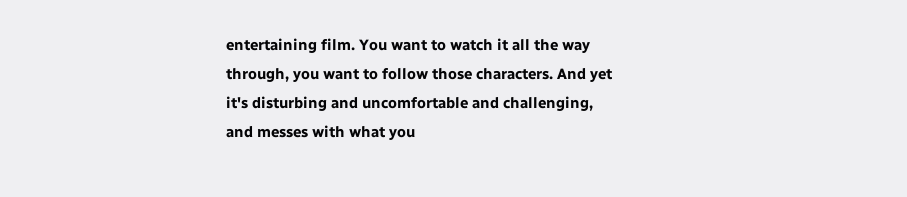entertaining film. You want to watch it all the way through, you want to follow those characters. And yet it's disturbing and uncomfortable and challenging, and messes with what you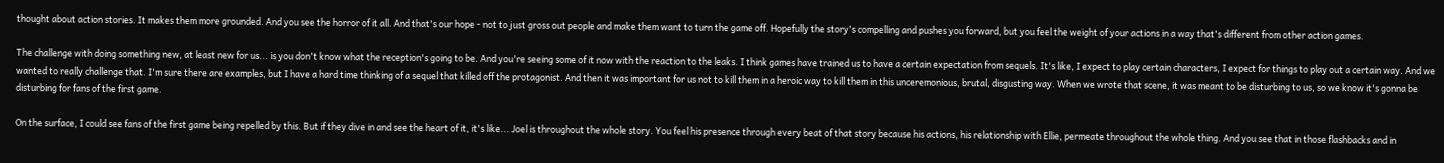thought about action stories. It makes them more grounded. And you see the horror of it all. And that's our hope - not to just gross out people and make them want to turn the game off. Hopefully the story's compelling and pushes you forward, but you feel the weight of your actions in a way that's different from other action games.

The challenge with doing something new, at least new for us... is you don't know what the reception's going to be. And you're seeing some of it now with the reaction to the leaks. I think games have trained us to have a certain expectation from sequels. It's like, I expect to play certain characters, I expect for things to play out a certain way. And we wanted to really challenge that. I'm sure there are examples, but I have a hard time thinking of a sequel that killed off the protagonist. And then it was important for us not to kill them in a heroic way to kill them in this unceremonious, brutal, disgusting way. When we wrote that scene, it was meant to be disturbing to us, so we know it's gonna be disturbing for fans of the first game.

On the surface, I could see fans of the first game being repelled by this. But if they dive in and see the heart of it, it's like... Joel is throughout the whole story. You feel his presence through every beat of that story because his actions, his relationship with Ellie, permeate throughout the whole thing. And you see that in those flashbacks and in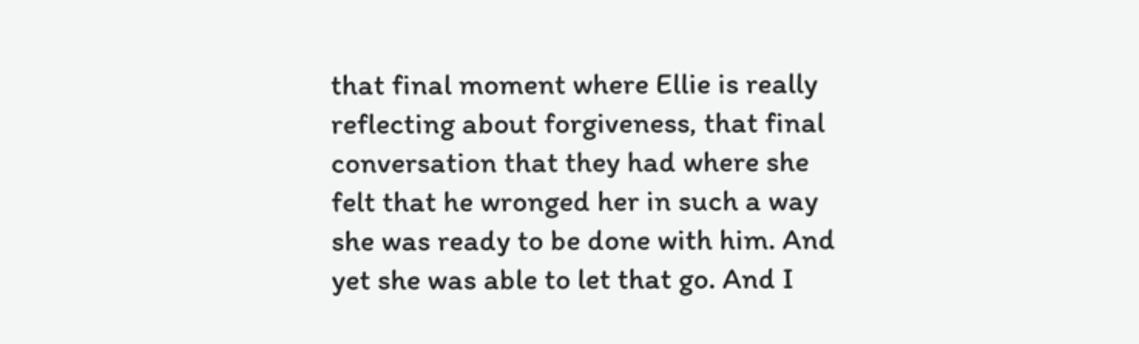that final moment where Ellie is really reflecting about forgiveness, that final conversation that they had where she felt that he wronged her in such a way she was ready to be done with him. And yet she was able to let that go. And I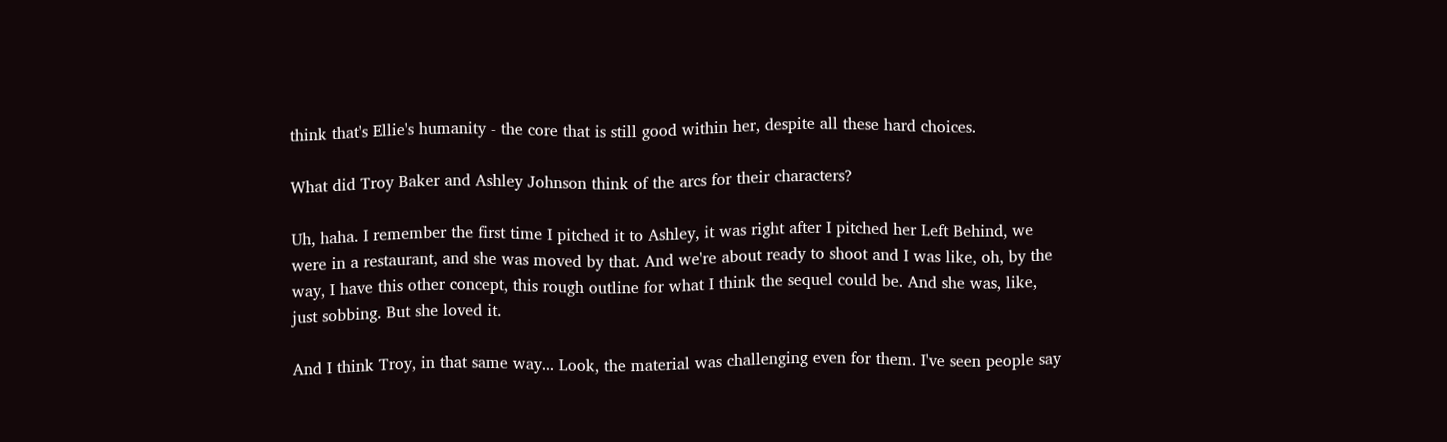think that's Ellie's humanity - the core that is still good within her, despite all these hard choices.

What did Troy Baker and Ashley Johnson think of the arcs for their characters?

Uh, haha. I remember the first time I pitched it to Ashley, it was right after I pitched her Left Behind, we were in a restaurant, and she was moved by that. And we're about ready to shoot and I was like, oh, by the way, I have this other concept, this rough outline for what I think the sequel could be. And she was, like, just sobbing. But she loved it.

And I think Troy, in that same way... Look, the material was challenging even for them. I've seen people say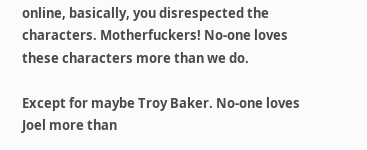online, basically, you disrespected the characters. Motherfuckers! No-one loves these characters more than we do.

Except for maybe Troy Baker. No-one loves Joel more than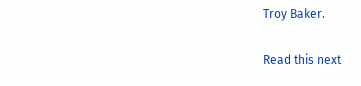Troy Baker.

Read this next